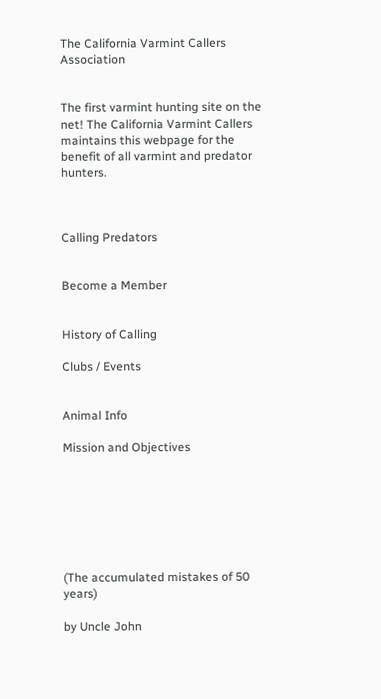The California Varmint Callers Association


The first varmint hunting site on the net! The California Varmint Callers maintains this webpage for the benefit of all varmint and predator hunters.



Calling Predators


Become a Member


History of Calling

Clubs / Events


Animal Info

Mission and Objectives







(The accumulated mistakes of 50 years)

by Uncle John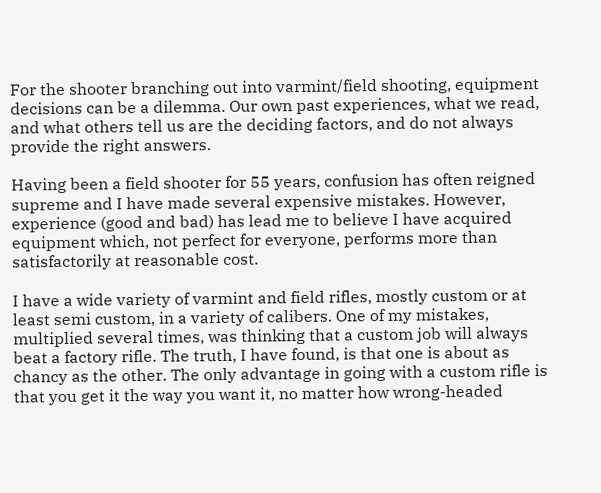For the shooter branching out into varmint/field shooting, equipment decisions can be a dilemma. Our own past experiences, what we read, and what others tell us are the deciding factors, and do not always provide the right answers.

Having been a field shooter for 55 years, confusion has often reigned supreme and I have made several expensive mistakes. However, experience (good and bad) has lead me to believe I have acquired equipment which, not perfect for everyone, performs more than satisfactorily at reasonable cost.

I have a wide variety of varmint and field rifles, mostly custom or at least semi custom, in a variety of calibers. One of my mistakes, multiplied several times, was thinking that a custom job will always beat a factory rifle. The truth, I have found, is that one is about as chancy as the other. The only advantage in going with a custom rifle is that you get it the way you want it, no matter how wrong-headed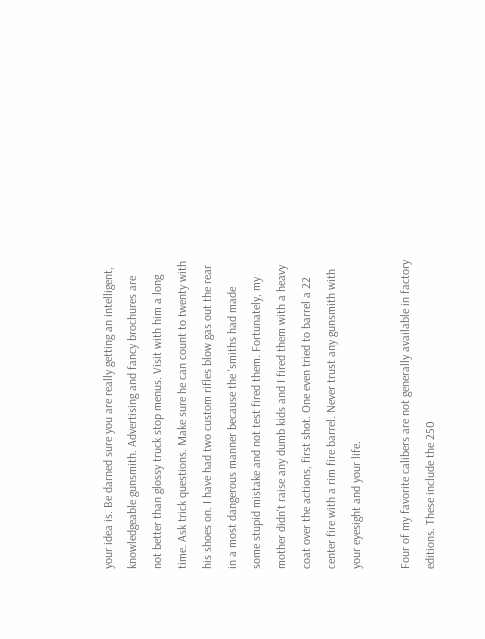your idea is. Be darned sure you are really getting an intelligent, knowledgeable gunsmith. Advertising and fancy brochures are not better than glossy truck stop menus. Visit with him a long time. Ask trick questions. Make sure he can count to twenty with his shoes on. I have had two custom rifles blow gas out the rear in a most dangerous manner because the 'smiths had made some stupid mistake and not test fired them. Fortunately, my mother didn't raise any dumb kids and I fired them with a heavy coat over the actions, first shot. One even tried to barrel a 22 center fire with a rim fire barrel. Never trust any gunsmith with your eyesight and your life.

Four of my favorite calibers are not generally available in factory editions. These include the 250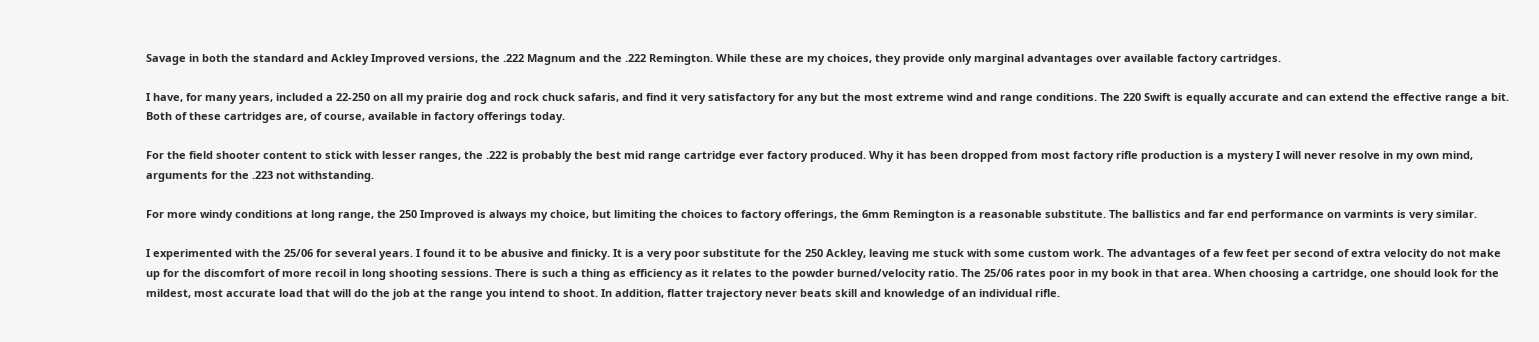Savage in both the standard and Ackley Improved versions, the .222 Magnum and the .222 Remington. While these are my choices, they provide only marginal advantages over available factory cartridges.

I have, for many years, included a 22-250 on all my prairie dog and rock chuck safaris, and find it very satisfactory for any but the most extreme wind and range conditions. The 220 Swift is equally accurate and can extend the effective range a bit. Both of these cartridges are, of course, available in factory offerings today.

For the field shooter content to stick with lesser ranges, the .222 is probably the best mid range cartridge ever factory produced. Why it has been dropped from most factory rifle production is a mystery I will never resolve in my own mind, arguments for the .223 not withstanding.

For more windy conditions at long range, the 250 Improved is always my choice, but limiting the choices to factory offerings, the 6mm Remington is a reasonable substitute. The ballistics and far end performance on varmints is very similar.

I experimented with the 25/06 for several years. I found it to be abusive and finicky. It is a very poor substitute for the 250 Ackley, leaving me stuck with some custom work. The advantages of a few feet per second of extra velocity do not make up for the discomfort of more recoil in long shooting sessions. There is such a thing as efficiency as it relates to the powder burned/velocity ratio. The 25/06 rates poor in my book in that area. When choosing a cartridge, one should look for the mildest, most accurate load that will do the job at the range you intend to shoot. In addition, flatter trajectory never beats skill and knowledge of an individual rifle.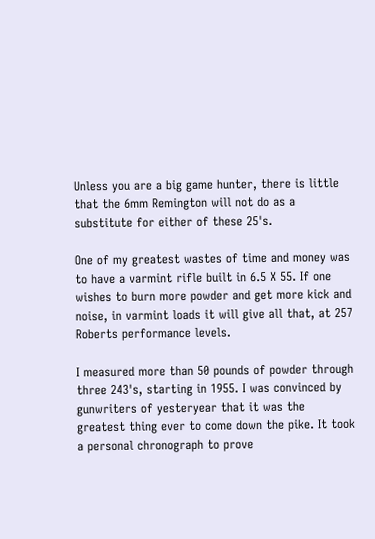Unless you are a big game hunter, there is little that the 6mm Remington will not do as a substitute for either of these 25's.

One of my greatest wastes of time and money was to have a varmint rifle built in 6.5 X 55. If one wishes to burn more powder and get more kick and noise, in varmint loads it will give all that, at 257 Roberts performance levels.

I measured more than 50 pounds of powder through three 243's, starting in 1955. I was convinced by gunwriters of yesteryear that it was the greatest thing ever to come down the pike. It took a personal chronograph to prove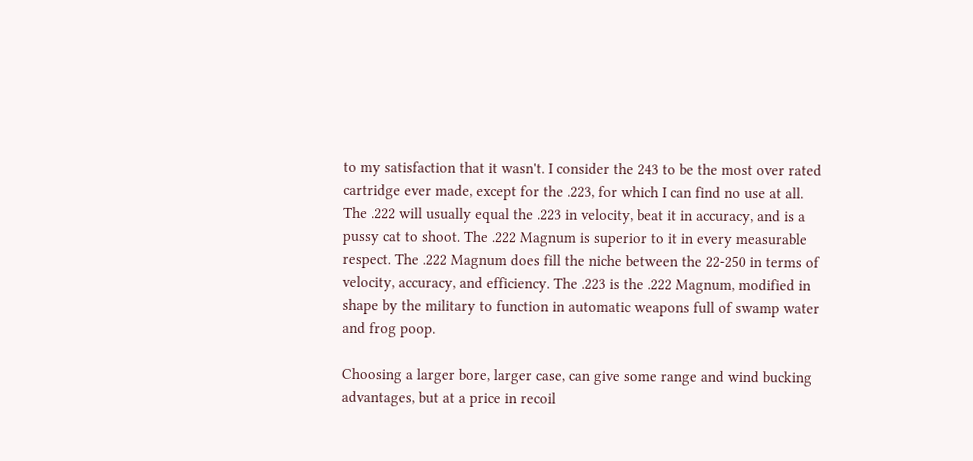to my satisfaction that it wasn't. I consider the 243 to be the most over rated cartridge ever made, except for the .223, for which I can find no use at all. The .222 will usually equal the .223 in velocity, beat it in accuracy, and is a pussy cat to shoot. The .222 Magnum is superior to it in every measurable respect. The .222 Magnum does fill the niche between the 22-250 in terms of velocity, accuracy, and efficiency. The .223 is the .222 Magnum, modified in shape by the military to function in automatic weapons full of swamp water and frog poop.

Choosing a larger bore, larger case, can give some range and wind bucking advantages, but at a price in recoil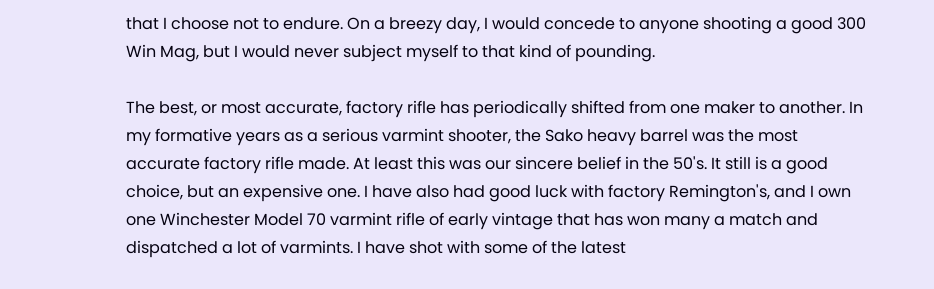that I choose not to endure. On a breezy day, I would concede to anyone shooting a good 300 Win Mag, but I would never subject myself to that kind of pounding.

The best, or most accurate, factory rifle has periodically shifted from one maker to another. In my formative years as a serious varmint shooter, the Sako heavy barrel was the most accurate factory rifle made. At least this was our sincere belief in the 50's. It still is a good choice, but an expensive one. I have also had good luck with factory Remington's, and I own one Winchester Model 70 varmint rifle of early vintage that has won many a match and dispatched a lot of varmints. I have shot with some of the latest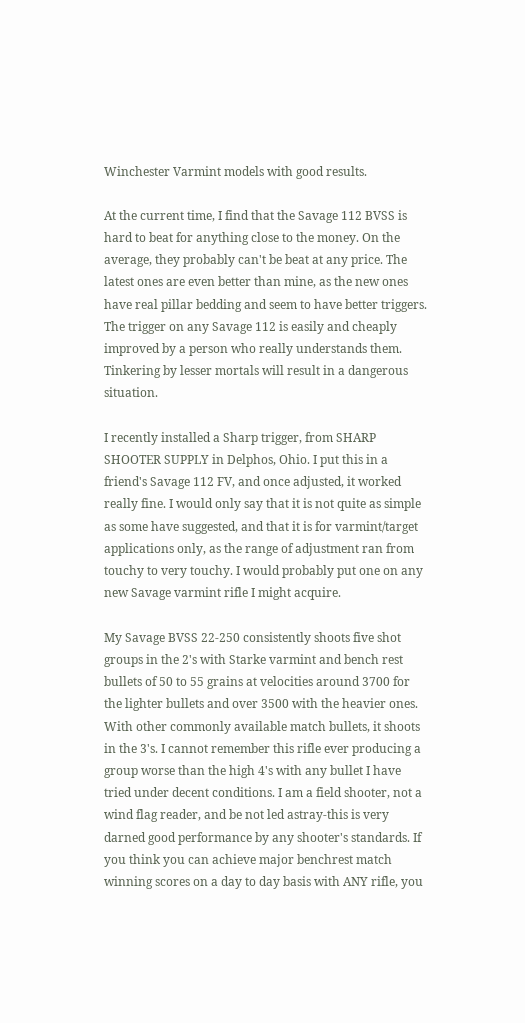Winchester Varmint models with good results.

At the current time, I find that the Savage 112 BVSS is hard to beat for anything close to the money. On the average, they probably can't be beat at any price. The latest ones are even better than mine, as the new ones have real pillar bedding and seem to have better triggers. The trigger on any Savage 112 is easily and cheaply improved by a person who really understands them. Tinkering by lesser mortals will result in a dangerous situation.

I recently installed a Sharp trigger, from SHARP SHOOTER SUPPLY in Delphos, Ohio. I put this in a friend's Savage 112 FV, and once adjusted, it worked really fine. I would only say that it is not quite as simple as some have suggested, and that it is for varmint/target applications only, as the range of adjustment ran from touchy to very touchy. I would probably put one on any new Savage varmint rifle I might acquire.

My Savage BVSS 22-250 consistently shoots five shot groups in the 2's with Starke varmint and bench rest bullets of 50 to 55 grains at velocities around 3700 for the lighter bullets and over 3500 with the heavier ones. With other commonly available match bullets, it shoots in the 3's. I cannot remember this rifle ever producing a group worse than the high 4's with any bullet I have tried under decent conditions. I am a field shooter, not a wind flag reader, and be not led astray-this is very darned good performance by any shooter's standards. If you think you can achieve major benchrest match winning scores on a day to day basis with ANY rifle, you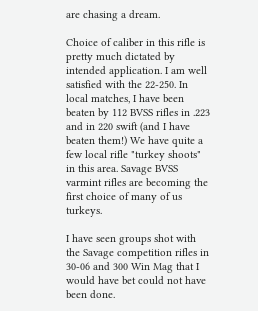are chasing a dream.

Choice of caliber in this rifle is pretty much dictated by intended application. I am well satisfied with the 22-250. In local matches, I have been beaten by 112 BVSS rifles in .223 and in 220 swift (and I have beaten them!) We have quite a few local rifle "turkey shoots" in this area. Savage BVSS varmint rifles are becoming the first choice of many of us turkeys.

I have seen groups shot with the Savage competition rifles in 30-06 and 300 Win Mag that I would have bet could not have been done.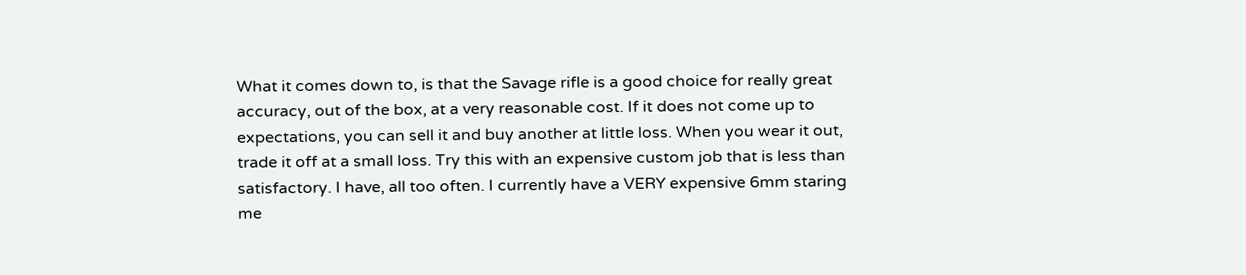What it comes down to, is that the Savage rifle is a good choice for really great accuracy, out of the box, at a very reasonable cost. If it does not come up to expectations, you can sell it and buy another at little loss. When you wear it out, trade it off at a small loss. Try this with an expensive custom job that is less than satisfactory. I have, all too often. I currently have a VERY expensive 6mm staring me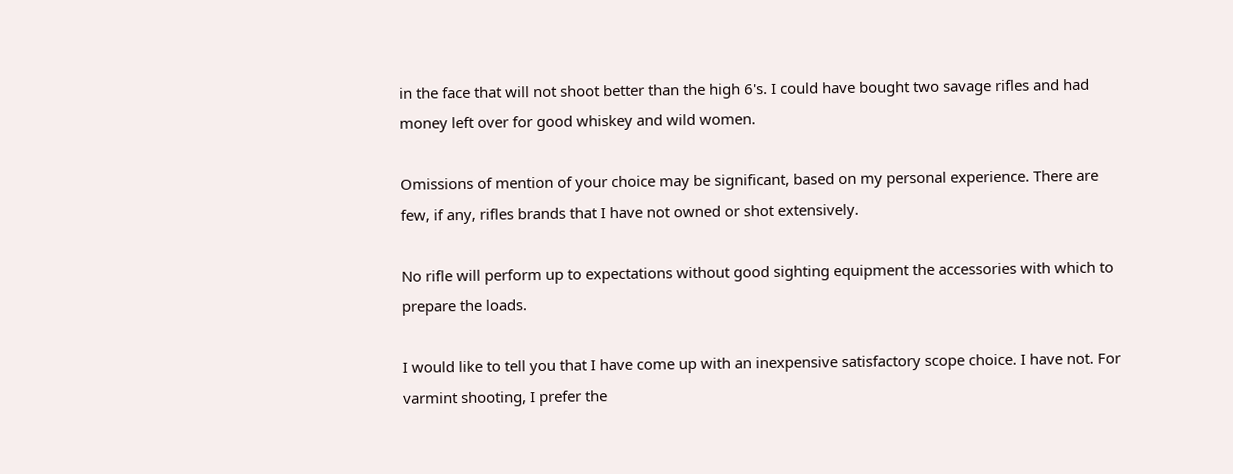in the face that will not shoot better than the high 6's. I could have bought two savage rifles and had money left over for good whiskey and wild women.

Omissions of mention of your choice may be significant, based on my personal experience. There are few, if any, rifles brands that I have not owned or shot extensively.

No rifle will perform up to expectations without good sighting equipment the accessories with which to prepare the loads.

I would like to tell you that I have come up with an inexpensive satisfactory scope choice. I have not. For varmint shooting, I prefer the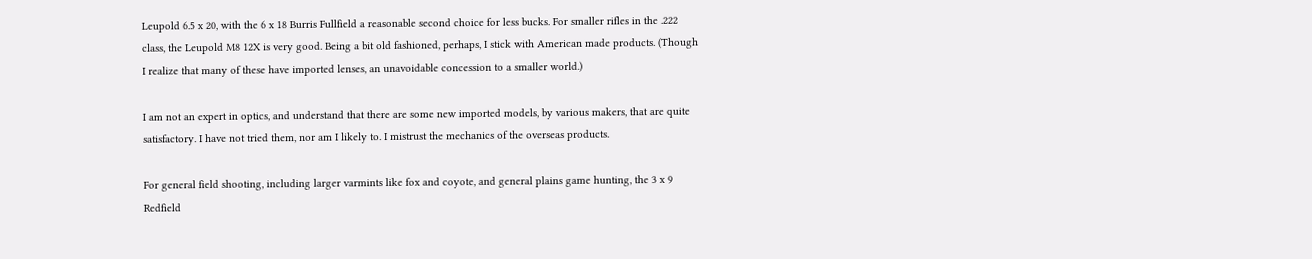Leupold 6.5 x 20, with the 6 x 18 Burris Fullfield a reasonable second choice for less bucks. For smaller rifles in the .222 class, the Leupold M8 12X is very good. Being a bit old fashioned, perhaps, I stick with American made products. (Though I realize that many of these have imported lenses, an unavoidable concession to a smaller world.)

I am not an expert in optics, and understand that there are some new imported models, by various makers, that are quite satisfactory. I have not tried them, nor am I likely to. I mistrust the mechanics of the overseas products.

For general field shooting, including larger varmints like fox and coyote, and general plains game hunting, the 3 x 9 Redfield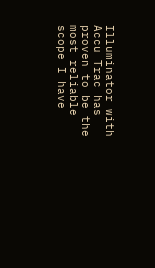Illuminator with Accu Trac has proven to be the most reliable scope I have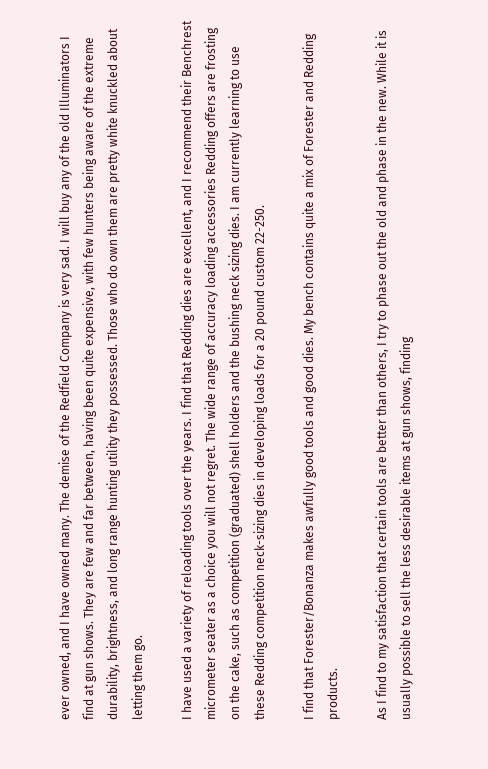ever owned, and I have owned many. The demise of the Redfield Company is very sad. I will buy any of the old Illuminators I find at gun shows. They are few and far between, having been quite expensive, with few hunters being aware of the extreme durability, brightness, and long range hunting utility they possessed. Those who do own them are pretty white knuckled about letting them go.

I have used a variety of reloading tools over the years. I find that Redding dies are excellent, and I recommend their Benchrest micrometer seater as a choice you will not regret. The wide range of accuracy loading accessories Redding offers are frosting on the cake, such as competition (graduated) shell holders and the bushing neck sizing dies. I am currently learning to use these Redding competition neck-sizing dies in developing loads for a 20 pound custom 22-250.

I find that Forester/Bonanza makes awfully good tools and good dies. My bench contains quite a mix of Forester and Redding products.

As I find to my satisfaction that certain tools are better than others, I try to phase out the old and phase in the new. While it is usually possible to sell the less desirable items at gun shows, finding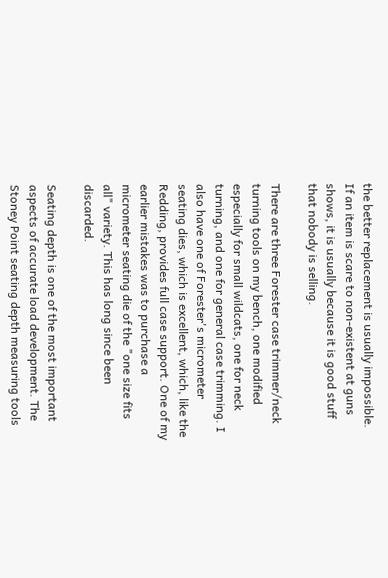the better replacement is usually impossible. If an item is scare to non-existent at guns shows, it is usually because it is good stuff that nobody is selling.

There are three Forester case trimmer/neck turning tools on my bench, one modified especially for small wildcats, one for neck turning, and one for general case trimming. I also have one of Forester's micrometer seating dies, which is excellent, which, like the Redding, provides full case support. One of my earlier mistakes was to purchase a micrometer seating die of the "one size fits all" variety. This has long since been discarded.

Seating depth is one of the most important aspects of accurate load development. The Stoney Point seating depth measuring tools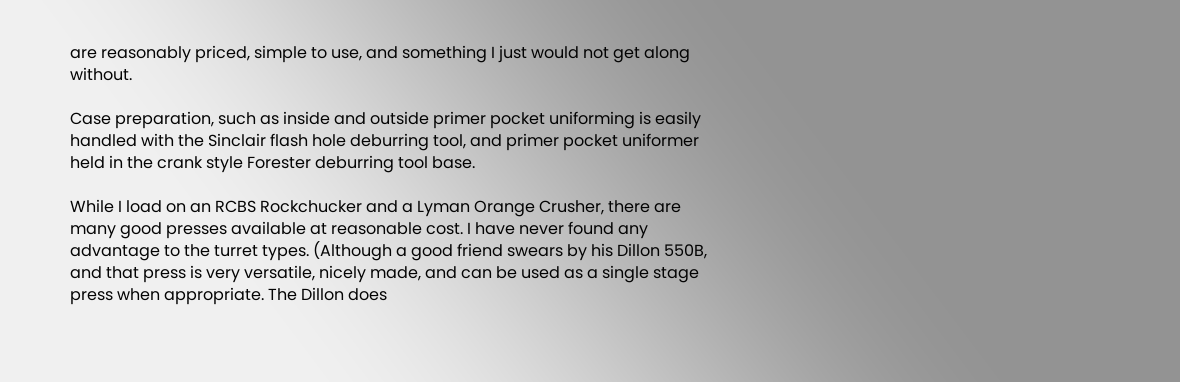are reasonably priced, simple to use, and something I just would not get along without.

Case preparation, such as inside and outside primer pocket uniforming is easily handled with the Sinclair flash hole deburring tool, and primer pocket uniformer held in the crank style Forester deburring tool base.

While I load on an RCBS Rockchucker and a Lyman Orange Crusher, there are many good presses available at reasonable cost. I have never found any advantage to the turret types. (Although a good friend swears by his Dillon 550B, and that press is very versatile, nicely made, and can be used as a single stage press when appropriate. The Dillon does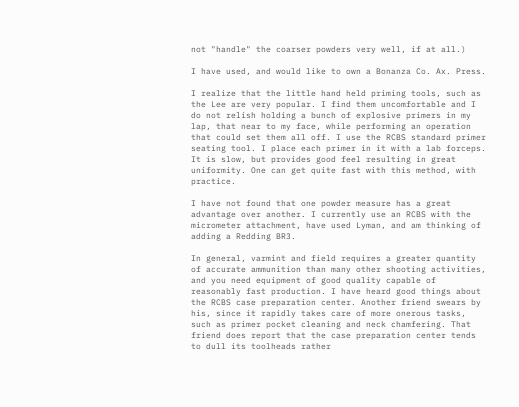not "handle" the coarser powders very well, if at all.)

I have used, and would like to own a Bonanza Co. Ax. Press.

I realize that the little hand held priming tools, such as the Lee are very popular. I find them uncomfortable and I do not relish holding a bunch of explosive primers in my lap, that near to my face, while performing an operation that could set them all off. I use the RCBS standard primer seating tool. I place each primer in it with a lab forceps. It is slow, but provides good feel resulting in great uniformity. One can get quite fast with this method, with practice.

I have not found that one powder measure has a great advantage over another. I currently use an RCBS with the micrometer attachment, have used Lyman, and am thinking of adding a Redding BR3.

In general, varmint and field requires a greater quantity of accurate ammunition than many other shooting activities, and you need equipment of good quality capable of reasonably fast production. I have heard good things about the RCBS case preparation center. Another friend swears by his, since it rapidly takes care of more onerous tasks, such as primer pocket cleaning and neck chamfering. That friend does report that the case preparation center tends to dull its toolheads rather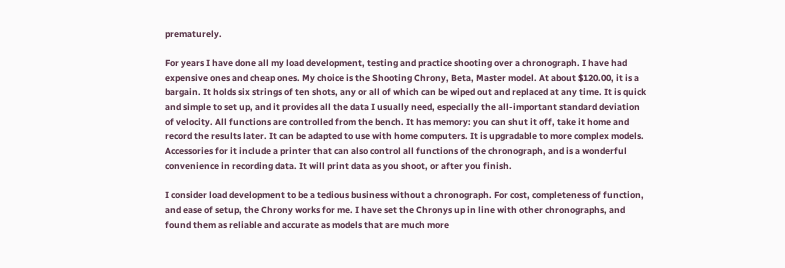prematurely.

For years I have done all my load development, testing and practice shooting over a chronograph. I have had expensive ones and cheap ones. My choice is the Shooting Chrony, Beta, Master model. At about $120.00, it is a bargain. It holds six strings of ten shots, any or all of which can be wiped out and replaced at any time. It is quick and simple to set up, and it provides all the data I usually need, especially the all-important standard deviation of velocity. All functions are controlled from the bench. It has memory: you can shut it off, take it home and record the results later. It can be adapted to use with home computers. It is upgradable to more complex models. Accessories for it include a printer that can also control all functions of the chronograph, and is a wonderful convenience in recording data. It will print data as you shoot, or after you finish.

I consider load development to be a tedious business without a chronograph. For cost, completeness of function, and ease of setup, the Chrony works for me. I have set the Chronys up in line with other chronographs, and found them as reliable and accurate as models that are much more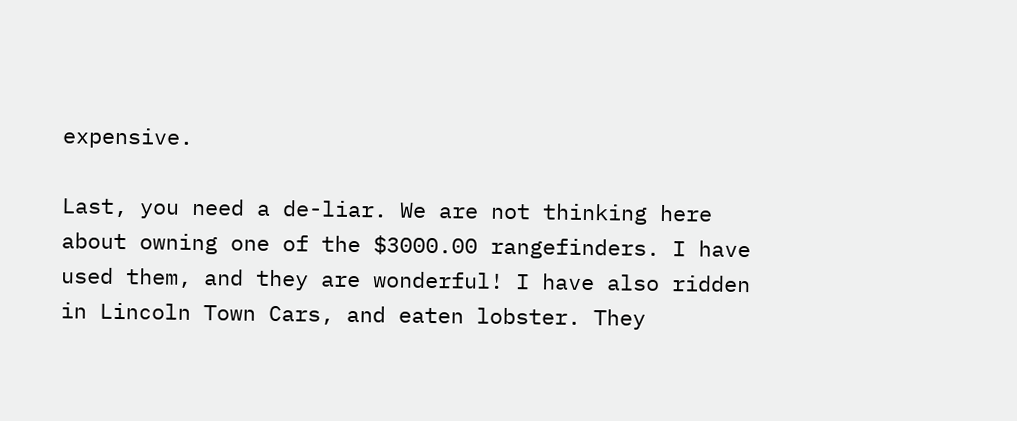expensive.

Last, you need a de-liar. We are not thinking here about owning one of the $3000.00 rangefinders. I have used them, and they are wonderful! I have also ridden in Lincoln Town Cars, and eaten lobster. They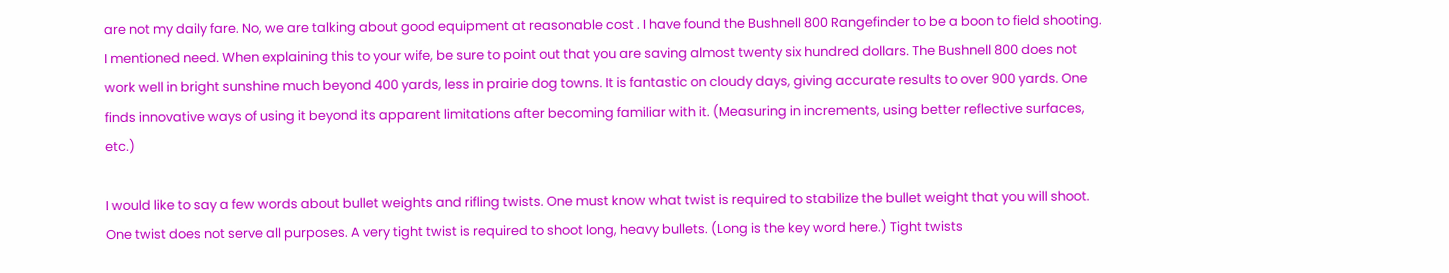are not my daily fare. No, we are talking about good equipment at reasonable cost . I have found the Bushnell 800 Rangefinder to be a boon to field shooting. I mentioned need. When explaining this to your wife, be sure to point out that you are saving almost twenty six hundred dollars. The Bushnell 800 does not work well in bright sunshine much beyond 400 yards, less in prairie dog towns. It is fantastic on cloudy days, giving accurate results to over 900 yards. One finds innovative ways of using it beyond its apparent limitations after becoming familiar with it. (Measuring in increments, using better reflective surfaces, etc.)

I would like to say a few words about bullet weights and rifling twists. One must know what twist is required to stabilize the bullet weight that you will shoot. One twist does not serve all purposes. A very tight twist is required to shoot long, heavy bullets. (Long is the key word here.) Tight twists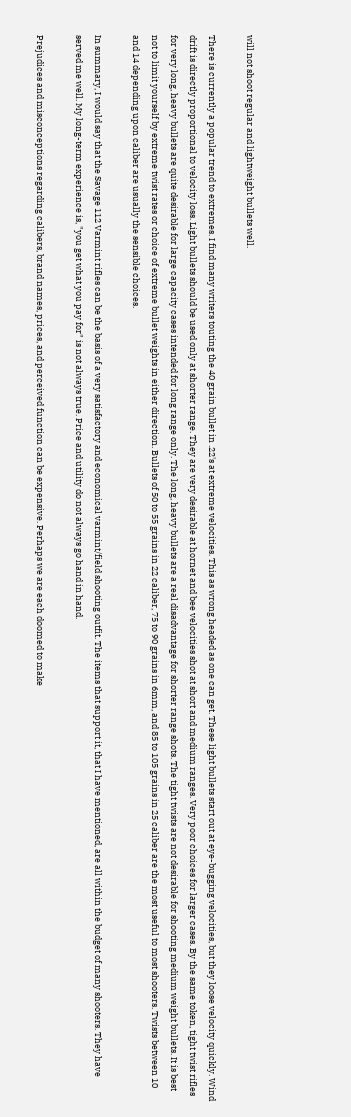will not shoot regular and lightweight bullets well.

There is currently a popular trend to extremes. I find many writers touting the 40 grain bullet in .22's at extreme velocities. This as wrong headed as one can get. These light bullets start out at eye-bugging velocities, but they loose velocity quickly. Wind drift is directly proportional to velocity loss. Light bullets should be used only at shorter range. They are very desirable at hornet and bee velocities shot at short and medium ranges. Very poor choices for larger cases. By the same token, tight twist rifles for very long, heavy bullets are quite desirable for large capacity cases intended for long range only. The long, heavy bullets are a real disadvantage for shorter range shots. The tight twists are not desirable for shooting medium weight bullets. It is best not to limit yourself by extreme twist rates or choice of extreme bullet weights in either direction. Bullets of 50 to 55 grains in 22 caliber, 75 to 90 grains in 6mm, and 85 to 105 grains in 25 caliber are the most useful to most shooters. Twists between 10 and 14 depending upon caliber are usually the sensible choices.

In summary, I would say that the Savage 112 Varmint rifles can be the basis of a very satisfactory and economical varmint/field shooting outfit. The items that support it, that I have mentioned, are all within the budget of many shooters. They have served me well. My long-term experience is, "you get what you pay for" is not always true. Price and utility do not always go hand in hand.

Prejudices and misconceptions regarding calibers, brand names, prices, and perceived function can be expensive. Perhaps we are each doomed to make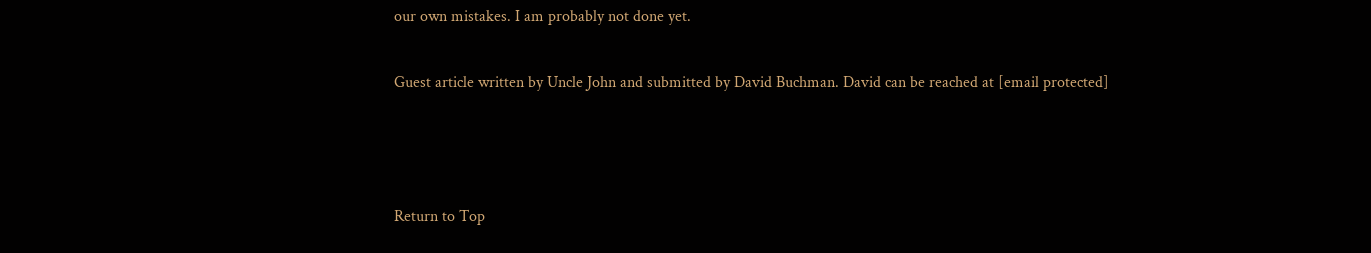our own mistakes. I am probably not done yet.

Guest article written by Uncle John and submitted by David Buchman. David can be reached at [email protected]



Return to Top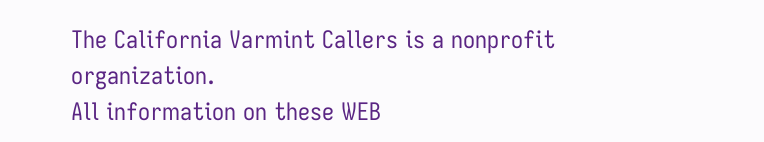The California Varmint Callers is a nonprofit organization.
All information on these WEB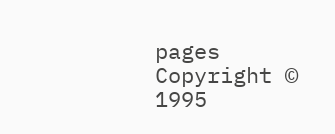pages Copyright © 1995